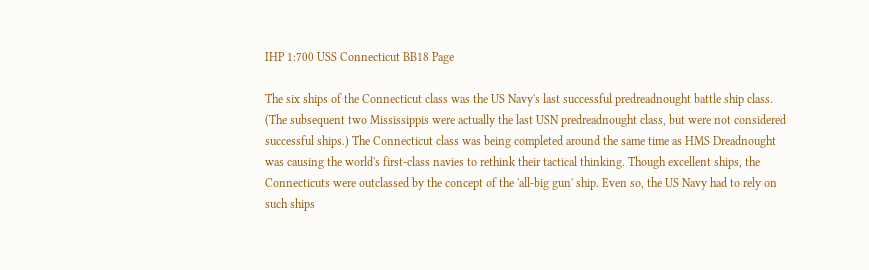IHP 1:700 USS Connecticut BB18 Page

The six ships of the Connecticut class was the US Navy's last successful predreadnought battle ship class. (The subsequent two Mississippis were actually the last USN predreadnought class, but were not considered successful ships.) The Connecticut class was being completed around the same time as HMS Dreadnought was causing the world's first-class navies to rethink their tactical thinking. Though excellent ships, the Connecticuts were outclassed by the concept of the 'all-big gun' ship. Even so, the US Navy had to rely on such ships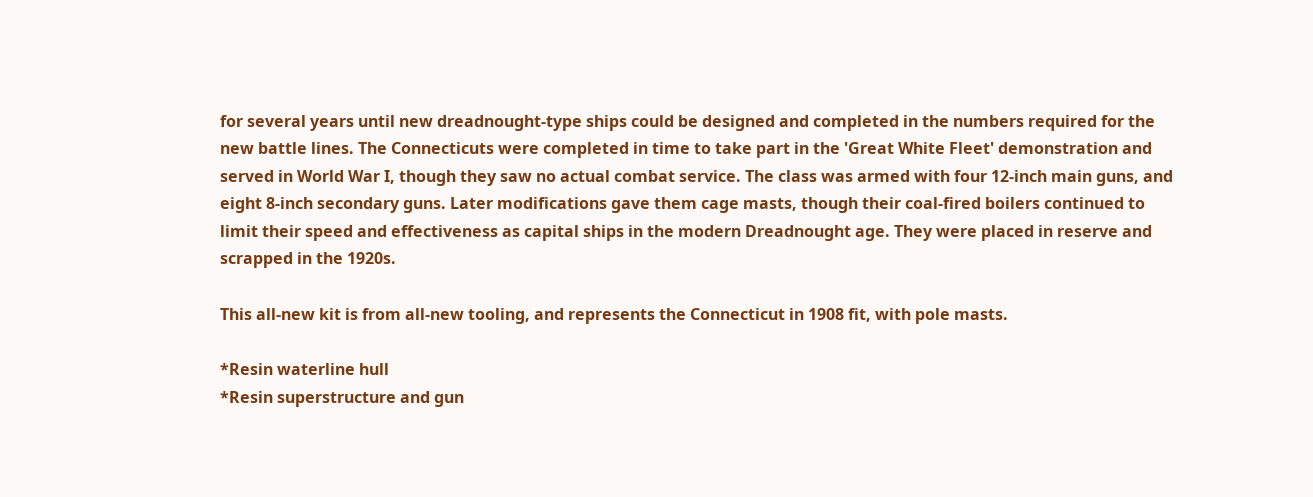for several years until new dreadnought-type ships could be designed and completed in the numbers required for the new battle lines. The Connecticuts were completed in time to take part in the 'Great White Fleet' demonstration and served in World War I, though they saw no actual combat service. The class was armed with four 12-inch main guns, and eight 8-inch secondary guns. Later modifications gave them cage masts, though their coal-fired boilers continued to limit their speed and effectiveness as capital ships in the modern Dreadnought age. They were placed in reserve and scrapped in the 1920s.

This all-new kit is from all-new tooling, and represents the Connecticut in 1908 fit, with pole masts.

*Resin waterline hull
*Resin superstructure and gun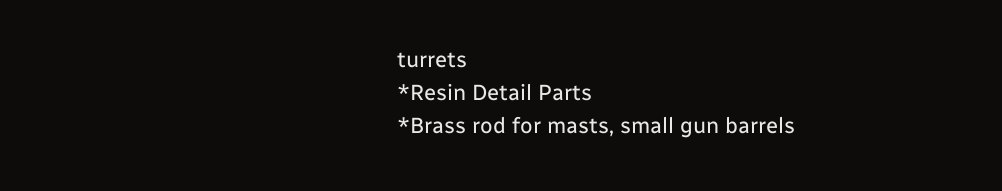turrets
*Resin Detail Parts
*Brass rod for masts, small gun barrels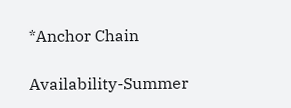*Anchor Chain

Availability-Summer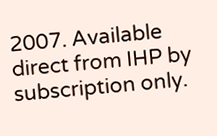2007. Available direct from IHP by subscription only.